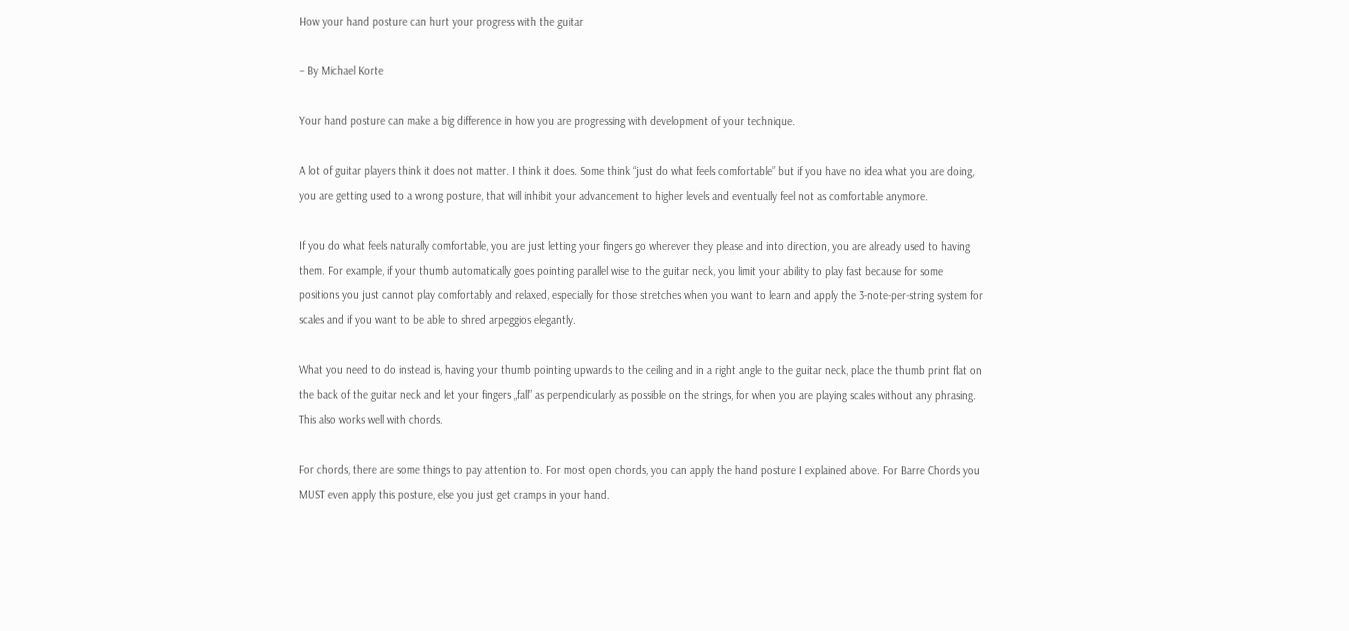How your hand posture can hurt your progress with the guitar

– By Michael Korte

Your hand posture can make a big difference in how you are progressing with development of your technique.

A lot of guitar players think it does not matter. I think it does. Some think “just do what feels comfortable” but if you have no idea what you are doing, you are getting used to a wrong posture, that will inhibit your advancement to higher levels and eventually feel not as comfortable anymore.

If you do what feels naturally comfortable, you are just letting your fingers go wherever they please and into direction, you are already used to having them. For example, if your thumb automatically goes pointing parallel wise to the guitar neck, you limit your ability to play fast because for some positions you just cannot play comfortably and relaxed, especially for those stretches when you want to learn and apply the 3-note-per-string system for scales and if you want to be able to shred arpeggios elegantly.

What you need to do instead is, having your thumb pointing upwards to the ceiling and in a right angle to the guitar neck, place the thumb print flat on the back of the guitar neck and let your fingers „fall” as perpendicularly as possible on the strings, for when you are playing scales without any phrasing. This also works well with chords.

For chords, there are some things to pay attention to. For most open chords, you can apply the hand posture I explained above. For Barre Chords you MUST even apply this posture, else you just get cramps in your hand.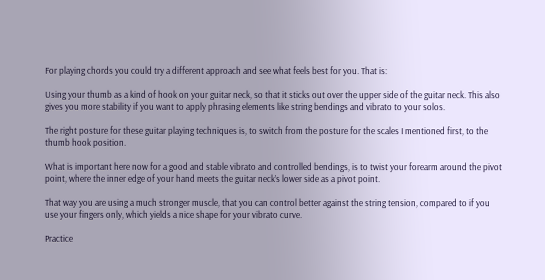For playing chords you could try a different approach and see what feels best for you. That is:

Using your thumb as a kind of hook on your guitar neck, so that it sticks out over the upper side of the guitar neck. This also gives you more stability if you want to apply phrasing elements like string bendings and vibrato to your solos.

The right posture for these guitar playing techniques is, to switch from the posture for the scales I mentioned first, to the thumb hook position.

What is important here now for a good and stable vibrato and controlled bendings, is to twist your forearm around the pivot point, where the inner edge of your hand meets the guitar neck’s lower side as a pivot point.

That way you are using a much stronger muscle, that you can control better against the string tension, compared to if you use your fingers only, which yields a nice shape for your vibrato curve.

Practice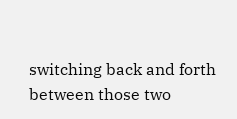switching back and forth between those two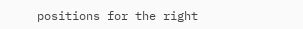positions for the right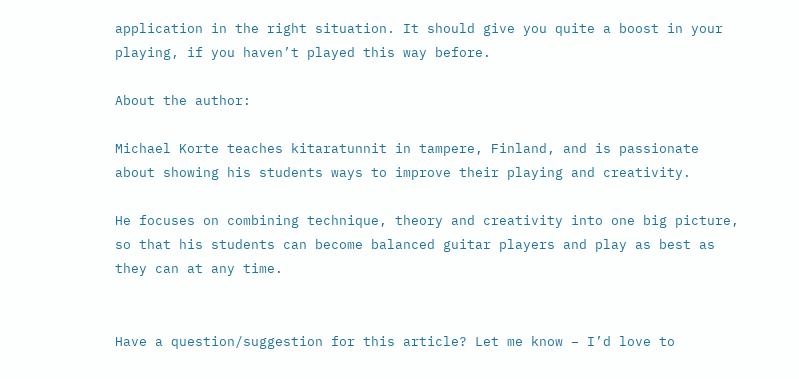application in the right situation. It should give you quite a boost in your playing, if you haven’t played this way before.

About the author:

Michael Korte teaches kitaratunnit in tampere, Finland, and is passionate about showing his students ways to improve their playing and creativity.

He focuses on combining technique, theory and creativity into one big picture, so that his students can become balanced guitar players and play as best as they can at any time.


Have a question/suggestion for this article? Let me know – I’d love to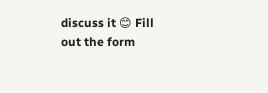discuss it 😊 Fill out the form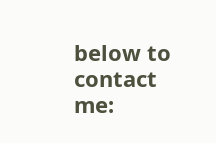below to contact me: